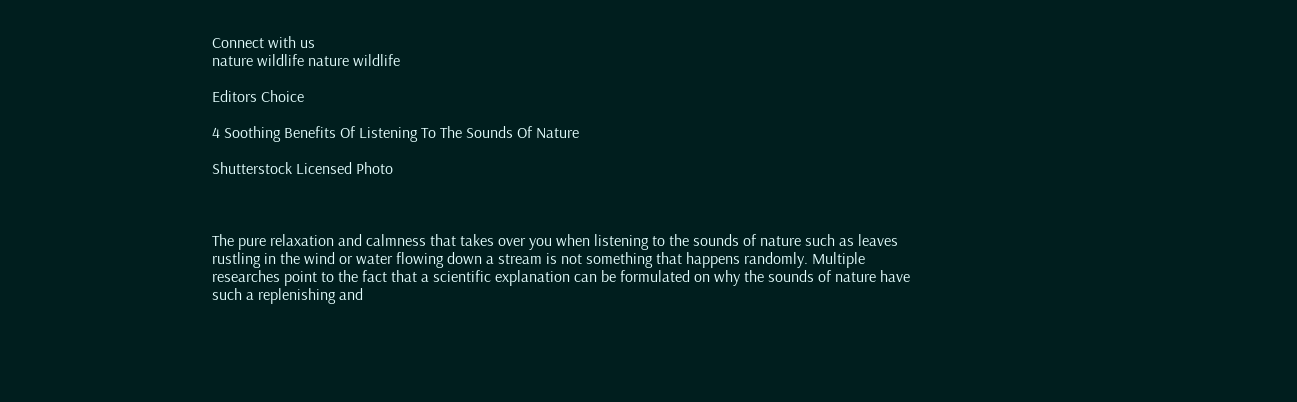Connect with us
nature wildlife nature wildlife

Editors Choice

4 Soothing Benefits Of Listening To The Sounds Of Nature

Shutterstock Licensed Photo



The pure relaxation and calmness that takes over you when listening to the sounds of nature such as leaves rustling in the wind or water flowing down a stream is not something that happens randomly. Multiple researches point to the fact that a scientific explanation can be formulated on why the sounds of nature have such a replenishing and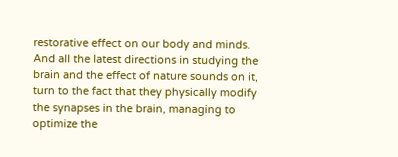restorative effect on our body and minds. And all the latest directions in studying the brain and the effect of nature sounds on it, turn to the fact that they physically modify the synapses in the brain, managing to optimize the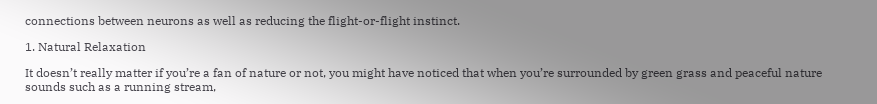connections between neurons as well as reducing the flight-or-flight instinct.

1. Natural Relaxation

It doesn’t really matter if you’re a fan of nature or not, you might have noticed that when you’re surrounded by green grass and peaceful nature sounds such as a running stream,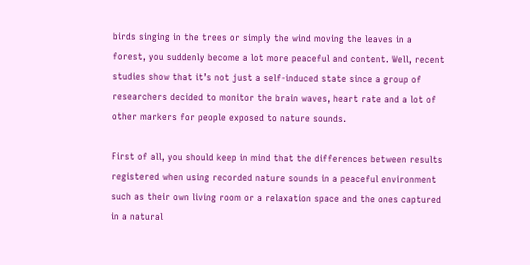birds singing in the trees or simply the wind moving the leaves in a forest, you suddenly become a lot more peaceful and content. Well, recent studies show that it’s not just a self-induced state since a group of researchers decided to monitor the brain waves, heart rate and a lot of other markers for people exposed to nature sounds.

First of all, you should keep in mind that the differences between results registered when using recorded nature sounds in a peaceful environment such as their own living room or a relaxation space and the ones captured in a natural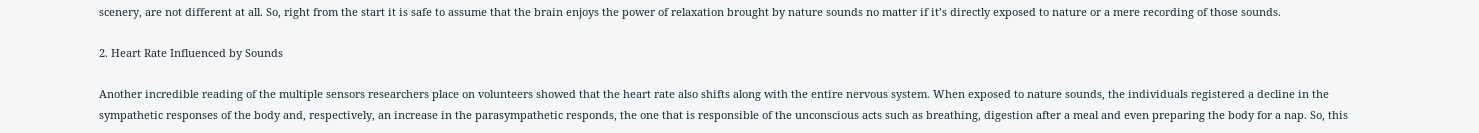scenery, are not different at all. So, right from the start it is safe to assume that the brain enjoys the power of relaxation brought by nature sounds no matter if it’s directly exposed to nature or a mere recording of those sounds.

2. Heart Rate Influenced by Sounds

Another incredible reading of the multiple sensors researchers place on volunteers showed that the heart rate also shifts along with the entire nervous system. When exposed to nature sounds, the individuals registered a decline in the sympathetic responses of the body and, respectively, an increase in the parasympathetic responds, the one that is responsible of the unconscious acts such as breathing, digestion after a meal and even preparing the body for a nap. So, this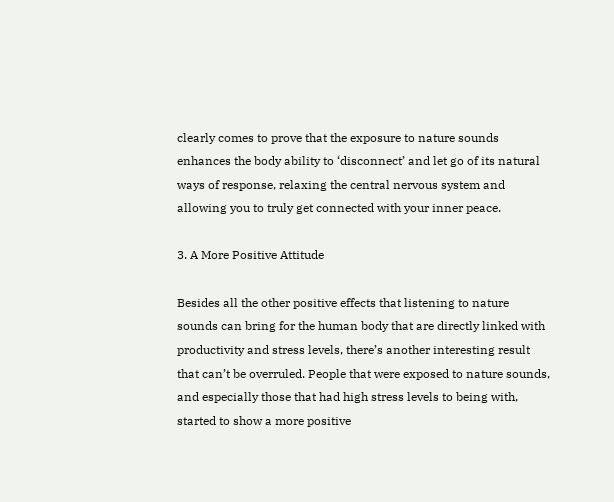clearly comes to prove that the exposure to nature sounds enhances the body ability to ‘disconnect’ and let go of its natural ways of response, relaxing the central nervous system and allowing you to truly get connected with your inner peace.

3. A More Positive Attitude

Besides all the other positive effects that listening to nature sounds can bring for the human body that are directly linked with productivity and stress levels, there’s another interesting result that can’t be overruled. People that were exposed to nature sounds, and especially those that had high stress levels to being with, started to show a more positive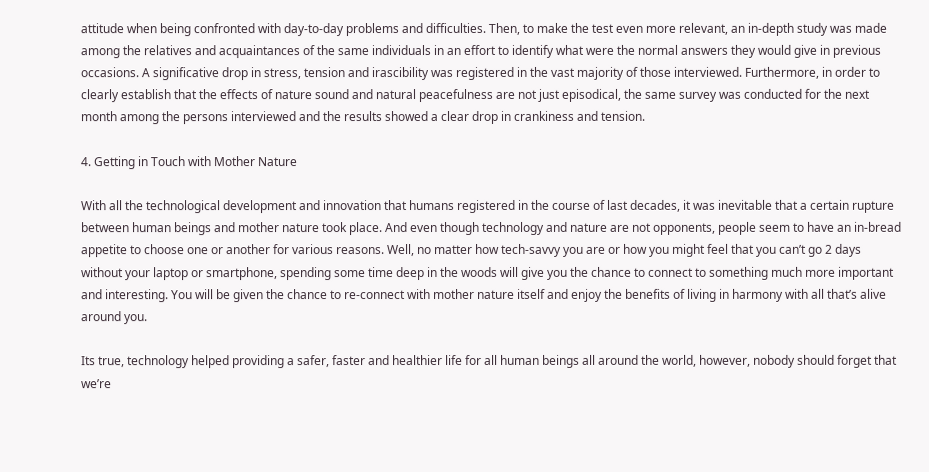attitude when being confronted with day-to-day problems and difficulties. Then, to make the test even more relevant, an in-depth study was made among the relatives and acquaintances of the same individuals in an effort to identify what were the normal answers they would give in previous occasions. A significative drop in stress, tension and irascibility was registered in the vast majority of those interviewed. Furthermore, in order to clearly establish that the effects of nature sound and natural peacefulness are not just episodical, the same survey was conducted for the next month among the persons interviewed and the results showed a clear drop in crankiness and tension.

4. Getting in Touch with Mother Nature

With all the technological development and innovation that humans registered in the course of last decades, it was inevitable that a certain rupture between human beings and mother nature took place. And even though technology and nature are not opponents, people seem to have an in-bread appetite to choose one or another for various reasons. Well, no matter how tech-savvy you are or how you might feel that you can’t go 2 days without your laptop or smartphone, spending some time deep in the woods will give you the chance to connect to something much more important and interesting. You will be given the chance to re-connect with mother nature itself and enjoy the benefits of living in harmony with all that’s alive around you.

Its true, technology helped providing a safer, faster and healthier life for all human beings all around the world, however, nobody should forget that we’re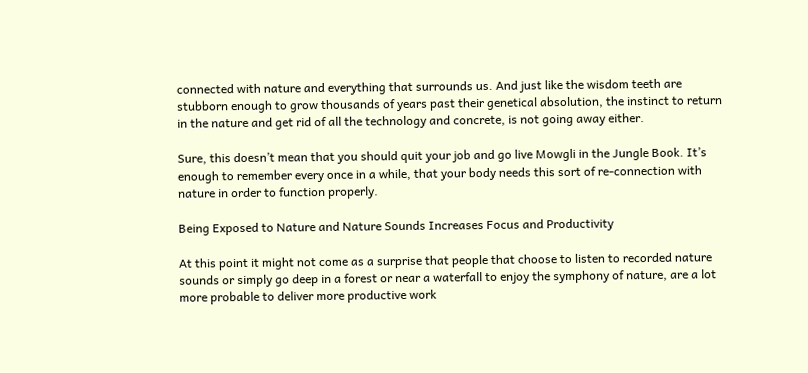connected with nature and everything that surrounds us. And just like the wisdom teeth are stubborn enough to grow thousands of years past their genetical absolution, the instinct to return in the nature and get rid of all the technology and concrete, is not going away either.

Sure, this doesn’t mean that you should quit your job and go live Mowgli in the Jungle Book. It’s enough to remember every once in a while, that your body needs this sort of re-connection with nature in order to function properly.

Being Exposed to Nature and Nature Sounds Increases Focus and Productivity

At this point it might not come as a surprise that people that choose to listen to recorded nature sounds or simply go deep in a forest or near a waterfall to enjoy the symphony of nature, are a lot more probable to deliver more productive work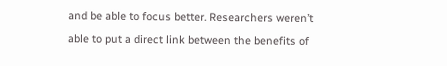and be able to focus better. Researchers weren’t able to put a direct link between the benefits of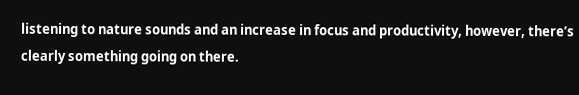listening to nature sounds and an increase in focus and productivity, however, there’s clearly something going on there.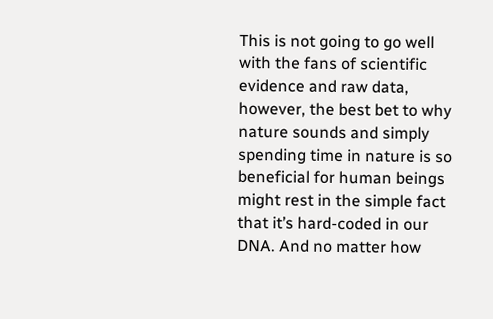This is not going to go well with the fans of scientific evidence and raw data, however, the best bet to why nature sounds and simply spending time in nature is so beneficial for human beings might rest in the simple fact that it’s hard-coded in our DNA. And no matter how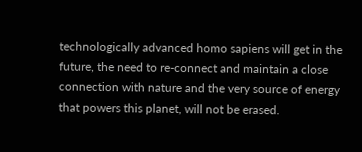technologically advanced homo sapiens will get in the future, the need to re-connect and maintain a close connection with nature and the very source of energy that powers this planet, will not be erased.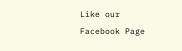Like our Facebook Page